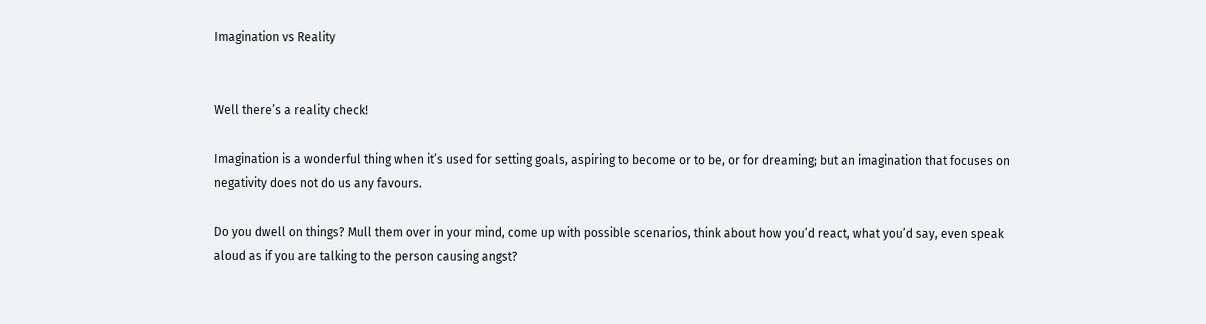Imagination vs Reality


Well there’s a reality check!

Imagination is a wonderful thing when it’s used for setting goals, aspiring to become or to be, or for dreaming; but an imagination that focuses on negativity does not do us any favours.

Do you dwell on things? Mull them over in your mind, come up with possible scenarios, think about how you’d react, what you’d say, even speak aloud as if you are talking to the person causing angst?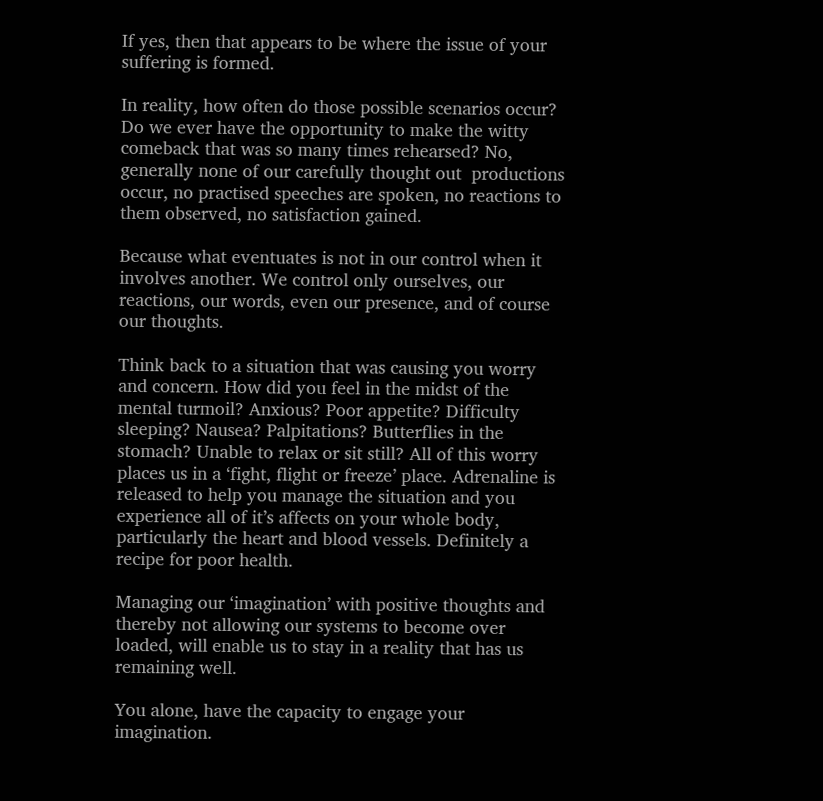If yes, then that appears to be where the issue of your suffering is formed.

In reality, how often do those possible scenarios occur? Do we ever have the opportunity to make the witty comeback that was so many times rehearsed? No, generally none of our carefully thought out  productions occur, no practised speeches are spoken, no reactions to them observed, no satisfaction gained.

Because what eventuates is not in our control when it involves another. We control only ourselves, our  reactions, our words, even our presence, and of course our thoughts.

Think back to a situation that was causing you worry and concern. How did you feel in the midst of the mental turmoil? Anxious? Poor appetite? Difficulty sleeping? Nausea? Palpitations? Butterflies in the stomach? Unable to relax or sit still? All of this worry places us in a ‘fight, flight or freeze’ place. Adrenaline is released to help you manage the situation and you experience all of it’s affects on your whole body, particularly the heart and blood vessels. Definitely a recipe for poor health.

Managing our ‘imagination’ with positive thoughts and thereby not allowing our systems to become over loaded, will enable us to stay in a reality that has us remaining well.

You alone, have the capacity to engage your imagination.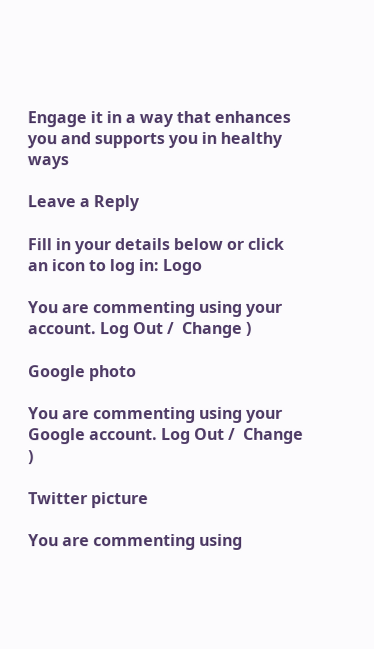Engage it in a way that enhances you and supports you in healthy ways

Leave a Reply

Fill in your details below or click an icon to log in: Logo

You are commenting using your account. Log Out /  Change )

Google photo

You are commenting using your Google account. Log Out /  Change )

Twitter picture

You are commenting using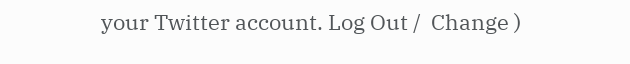your Twitter account. Log Out /  Change )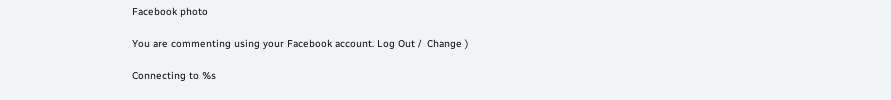Facebook photo

You are commenting using your Facebook account. Log Out /  Change )

Connecting to %s